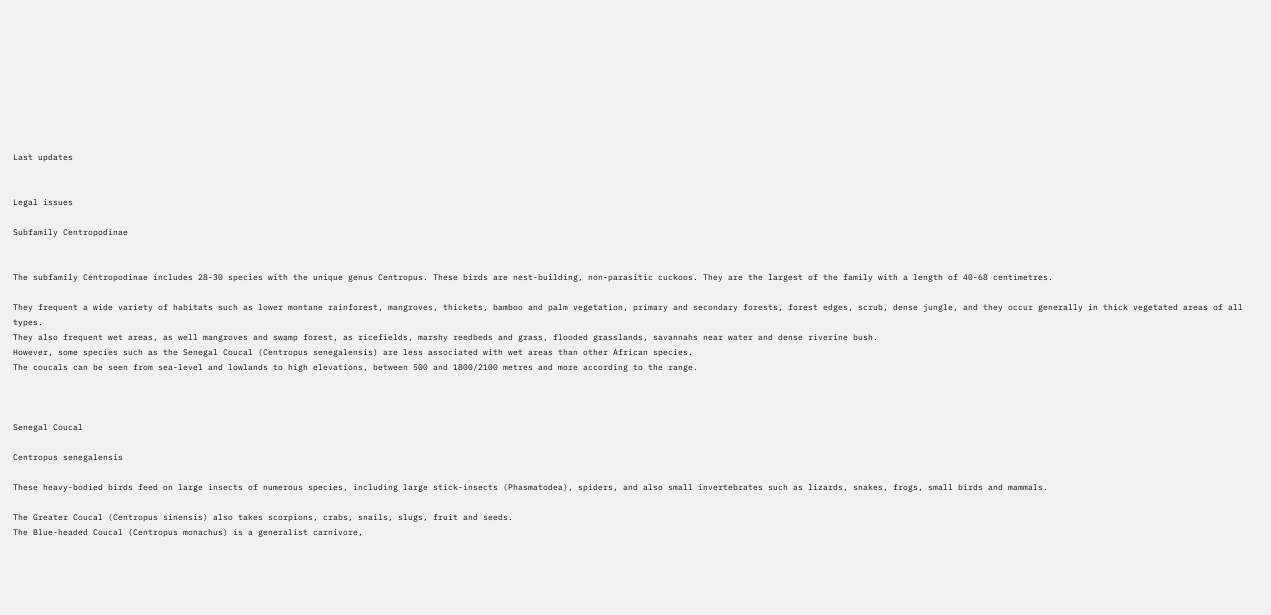Last updates


Legal issues

Subfamily Centropodinae


The subfamily Centropodinae includes 28-30 species with the unique genus Centropus. These birds are nest-building, non-parasitic cuckoos. They are the largest of the family with a length of 40-68 centimetres.

They frequent a wide variety of habitats such as lower montane rainforest, mangroves, thickets, bamboo and palm vegetation, primary and secondary forests, forest edges, scrub, dense jungle, and they occur generally in thick vegetated areas of all types.
They also frequent wet areas, as well mangroves and swamp forest, as ricefields, marshy reedbeds and grass, flooded grasslands, savannahs near water and dense riverine bush.
However, some species such as the Senegal Coucal (Centropus senegalensis) are less associated with wet areas than other African species.
The coucals can be seen from sea-level and lowlands to high elevations, between 500 and 1800/2100 metres and more according to the range.



Senegal Coucal

Centropus senegalensis

These heavy-bodied birds feed on large insects of numerous species, including large stick-insects (Phasmatodea), spiders, and also small invertebrates such as lizards, snakes, frogs, small birds and mammals.

The Greater Coucal (Centropus sinensis) also takes scorpions, crabs, snails, slugs, fruit and seeds.
The Blue-headed Coucal (Centropus monachus) is a generalist carnivore,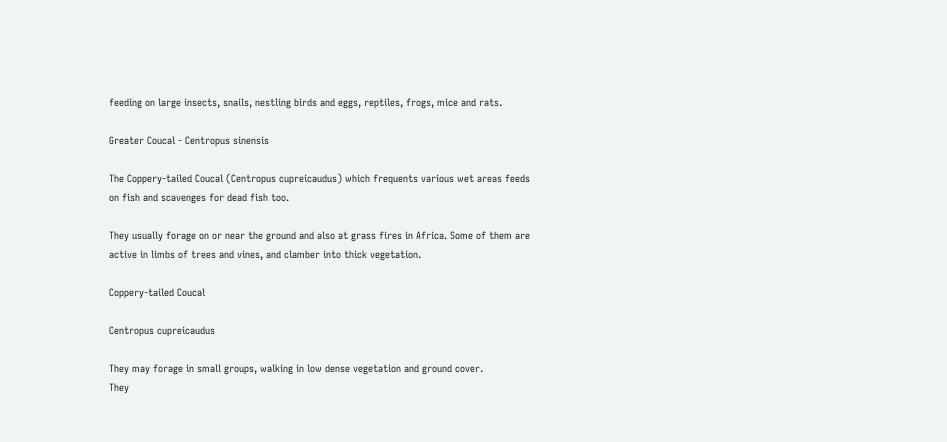feeding on large insects, snails, nestling birds and eggs, reptiles, frogs, mice and rats.

Greater Coucal - Centropus sinensis

The Coppery-tailed Coucal (Centropus cupreicaudus) which frequents various wet areas feeds on fish and scavenges for dead fish too.

They usually forage on or near the ground and also at grass fires in Africa. Some of them are active in limbs of trees and vines, and clamber into thick vegetation.

Coppery-tailed Coucal

Centropus cupreicaudus

They may forage in small groups, walking in low dense vegetation and ground cover.
They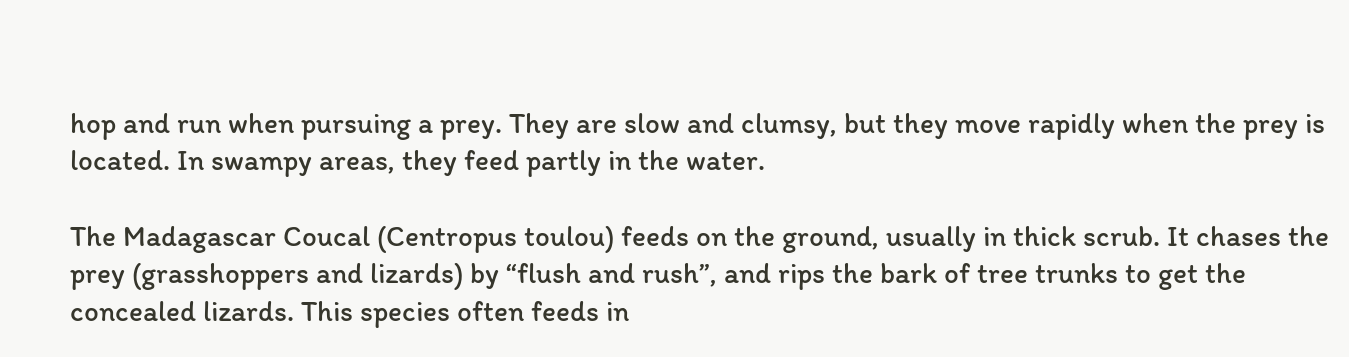hop and run when pursuing a prey. They are slow and clumsy, but they move rapidly when the prey is located. In swampy areas, they feed partly in the water.

The Madagascar Coucal (Centropus toulou) feeds on the ground, usually in thick scrub. It chases the prey (grasshoppers and lizards) by “flush and rush”, and rips the bark of tree trunks to get the concealed lizards. This species often feeds in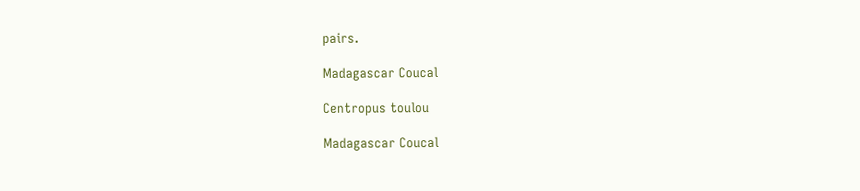pairs.

Madagascar Coucal

Centropus toulou

Madagascar Coucal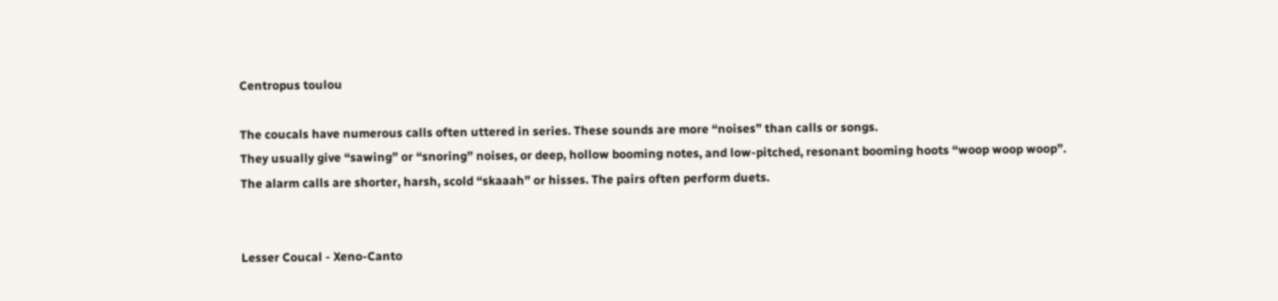Centropus toulou

The coucals have numerous calls often uttered in series. These sounds are more “noises” than calls or songs.
They usually give “sawing” or “snoring” noises, or deep, hollow booming notes, and low-pitched, resonant booming hoots “woop woop woop”.
The alarm calls are shorter, harsh, scold “skaaah” or hisses. The pairs often perform duets.


Lesser Coucal - Xeno-Canto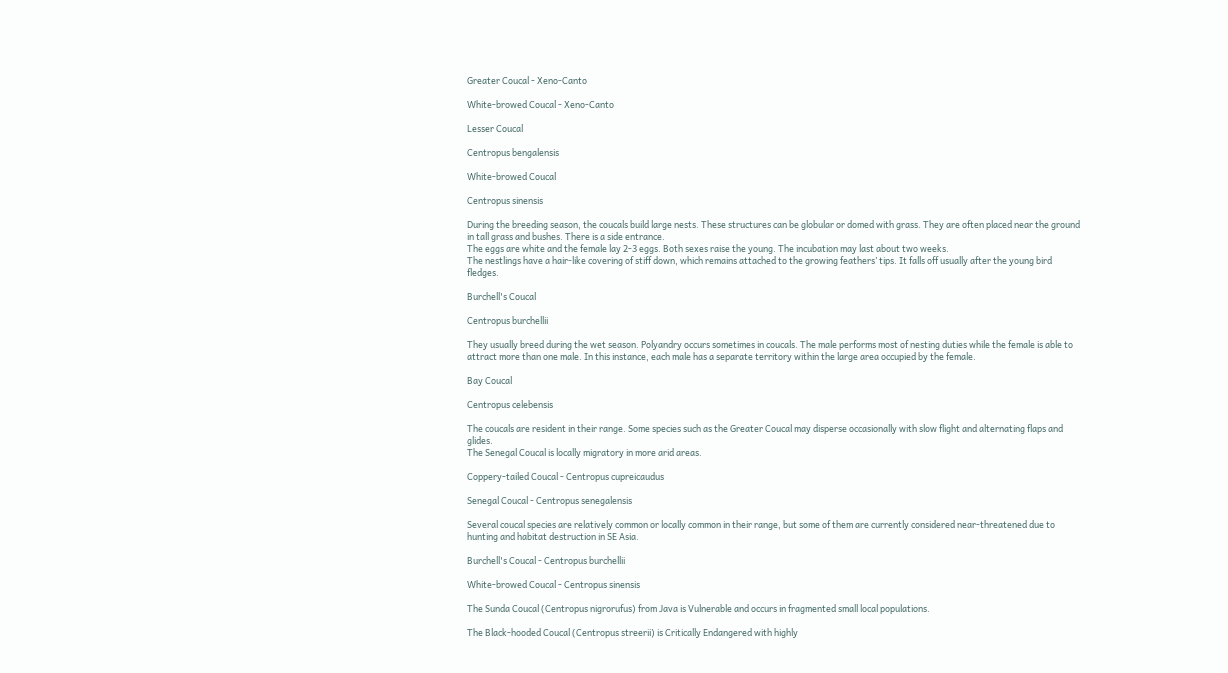Greater Coucal - Xeno-Canto

White-browed Coucal - Xeno-Canto

Lesser Coucal

Centropus bengalensis

White-browed Coucal

Centropus sinensis

During the breeding season, the coucals build large nests. These structures can be globular or domed with grass. They are often placed near the ground in tall grass and bushes. There is a side entrance.
The eggs are white and the female lay 2-3 eggs. Both sexes raise the young. The incubation may last about two weeks.
The nestlings have a hair-like covering of stiff down, which remains attached to the growing feathers’ tips. It falls off usually after the young bird fledges.

Burchell's Coucal

Centropus burchellii

They usually breed during the wet season. Polyandry occurs sometimes in coucals. The male performs most of nesting duties while the female is able to attract more than one male. In this instance, each male has a separate territory within the large area occupied by the female.

Bay Coucal

Centropus celebensis

The coucals are resident in their range. Some species such as the Greater Coucal may disperse occasionally with slow flight and alternating flaps and glides.
The Senegal Coucal is locally migratory in more arid areas.

Coppery-tailed Coucal - Centropus cupreicaudus

Senegal Coucal - Centropus senegalensis

Several coucal species are relatively common or locally common in their range, but some of them are currently considered near-threatened due to hunting and habitat destruction in SE Asia.

Burchell's Coucal - Centropus burchellii

White-browed Coucal - Centropus sinensis

The Sunda Coucal (Centropus nigrorufus) from Java is Vulnerable and occurs in fragmented small local populations.

The Black-hooded Coucal (Centropus streerii) is Critically Endangered with highly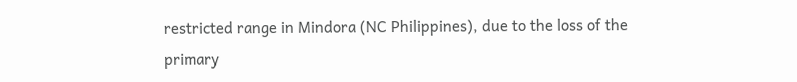restricted range in Mindora (NC Philippines), due to the loss of the primary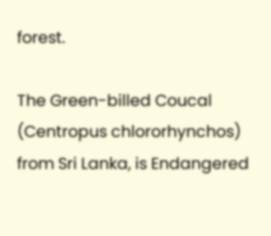forest.

The Green-billed Coucal (Centropus chlororhynchos) from Sri Lanka, is Endangered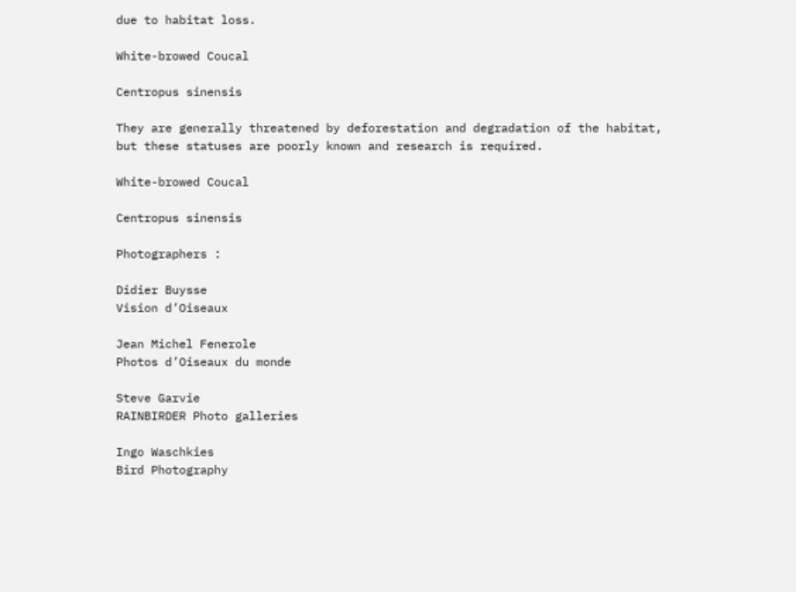due to habitat loss.

White-browed Coucal

Centropus sinensis

They are generally threatened by deforestation and degradation of the habitat, but these statuses are poorly known and research is required.

White-browed Coucal

Centropus sinensis

Photographers :

Didier Buysse
Vision d’Oiseaux

Jean Michel Fenerole
Photos d’Oiseaux du monde

Steve Garvie
RAINBIRDER Photo galleries

Ingo Waschkies
Bird Photography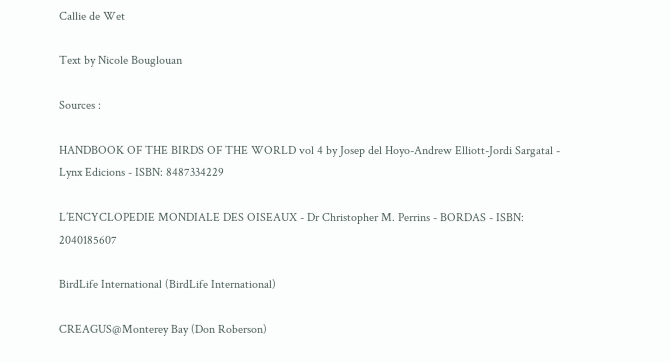Callie de Wet

Text by Nicole Bouglouan

Sources :

HANDBOOK OF THE BIRDS OF THE WORLD vol 4 by Josep del Hoyo-Andrew Elliott-Jordi Sargatal - Lynx Edicions - ISBN: 8487334229

L’ENCYCLOPEDIE MONDIALE DES OISEAUX - Dr Christopher M. Perrins - BORDAS - ISBN: 2040185607

BirdLife International (BirdLife International)

CREAGUS@Monterey Bay (Don Roberson)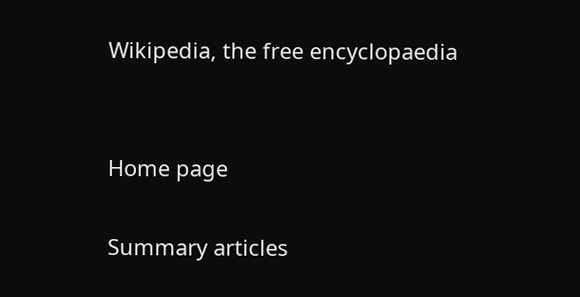Wikipedia, the free encyclopaedia


Home page

Summary articles